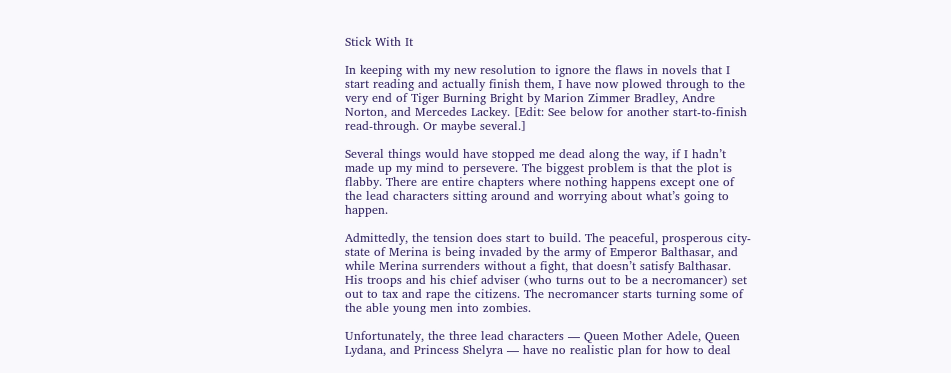Stick With It

In keeping with my new resolution to ignore the flaws in novels that I start reading and actually finish them, I have now plowed through to the very end of Tiger Burning Bright by Marion Zimmer Bradley, Andre Norton, and Mercedes Lackey. [Edit: See below for another start-to-finish read-through. Or maybe several.]

Several things would have stopped me dead along the way, if I hadn’t made up my mind to persevere. The biggest problem is that the plot is flabby. There are entire chapters where nothing happens except one of the lead characters sitting around and worrying about what’s going to happen.

Admittedly, the tension does start to build. The peaceful, prosperous city-state of Merina is being invaded by the army of Emperor Balthasar, and while Merina surrenders without a fight, that doesn’t satisfy Balthasar. His troops and his chief adviser (who turns out to be a necromancer) set out to tax and rape the citizens. The necromancer starts turning some of the able young men into zombies.

Unfortunately, the three lead characters — Queen Mother Adele, Queen Lydana, and Princess Shelyra — have no realistic plan for how to deal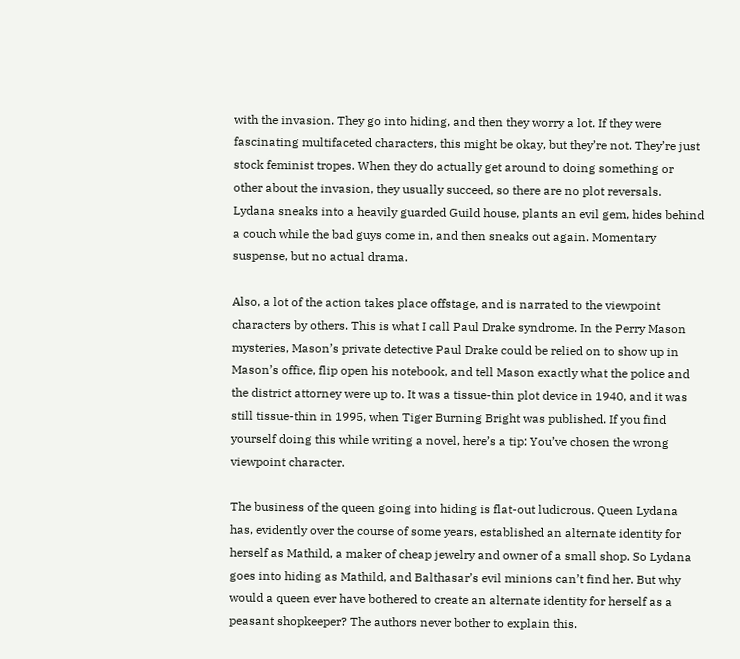with the invasion. They go into hiding, and then they worry a lot. If they were fascinating multifaceted characters, this might be okay, but they’re not. They’re just stock feminist tropes. When they do actually get around to doing something or other about the invasion, they usually succeed, so there are no plot reversals. Lydana sneaks into a heavily guarded Guild house, plants an evil gem, hides behind a couch while the bad guys come in, and then sneaks out again. Momentary suspense, but no actual drama.

Also, a lot of the action takes place offstage, and is narrated to the viewpoint characters by others. This is what I call Paul Drake syndrome. In the Perry Mason mysteries, Mason’s private detective Paul Drake could be relied on to show up in Mason’s office, flip open his notebook, and tell Mason exactly what the police and the district attorney were up to. It was a tissue-thin plot device in 1940, and it was still tissue-thin in 1995, when Tiger Burning Bright was published. If you find yourself doing this while writing a novel, here’s a tip: You’ve chosen the wrong viewpoint character.

The business of the queen going into hiding is flat-out ludicrous. Queen Lydana has, evidently over the course of some years, established an alternate identity for herself as Mathild, a maker of cheap jewelry and owner of a small shop. So Lydana goes into hiding as Mathild, and Balthasar’s evil minions can’t find her. But why would a queen ever have bothered to create an alternate identity for herself as a peasant shopkeeper? The authors never bother to explain this.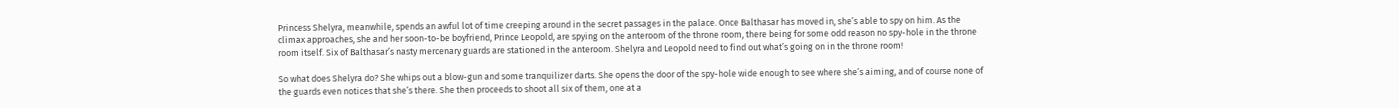Princess Shelyra, meanwhile, spends an awful lot of time creeping around in the secret passages in the palace. Once Balthasar has moved in, she’s able to spy on him. As the climax approaches, she and her soon-to-be boyfriend, Prince Leopold, are spying on the anteroom of the throne room, there being for some odd reason no spy-hole in the throne room itself. Six of Balthasar’s nasty mercenary guards are stationed in the anteroom. Shelyra and Leopold need to find out what’s going on in the throne room!

So what does Shelyra do? She whips out a blow-gun and some tranquilizer darts. She opens the door of the spy-hole wide enough to see where she’s aiming, and of course none of the guards even notices that she’s there. She then proceeds to shoot all six of them, one at a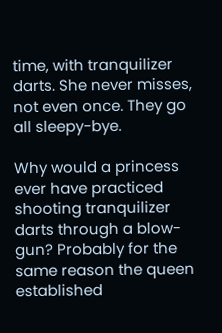time, with tranquilizer darts. She never misses, not even once. They go all sleepy-bye.

Why would a princess ever have practiced shooting tranquilizer darts through a blow-gun? Probably for the same reason the queen established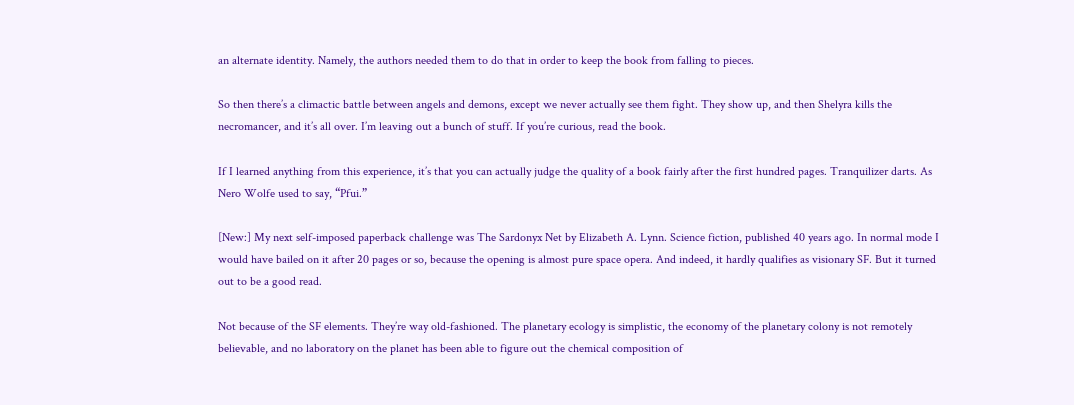an alternate identity. Namely, the authors needed them to do that in order to keep the book from falling to pieces.

So then there’s a climactic battle between angels and demons, except we never actually see them fight. They show up, and then Shelyra kills the necromancer, and it’s all over. I’m leaving out a bunch of stuff. If you’re curious, read the book.

If I learned anything from this experience, it’s that you can actually judge the quality of a book fairly after the first hundred pages. Tranquilizer darts. As Nero Wolfe used to say, “Pfui.”

[New:] My next self-imposed paperback challenge was The Sardonyx Net by Elizabeth A. Lynn. Science fiction, published 40 years ago. In normal mode I would have bailed on it after 20 pages or so, because the opening is almost pure space opera. And indeed, it hardly qualifies as visionary SF. But it turned out to be a good read.

Not because of the SF elements. They’re way old-fashioned. The planetary ecology is simplistic, the economy of the planetary colony is not remotely believable, and no laboratory on the planet has been able to figure out the chemical composition of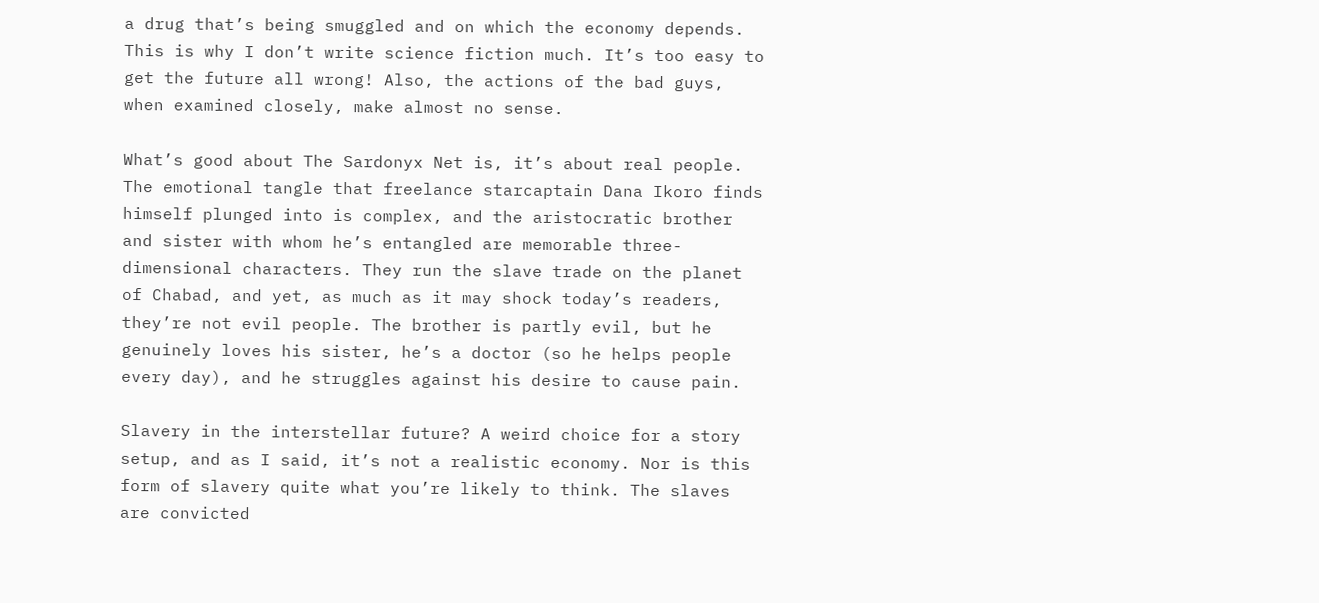a drug that’s being smuggled and on which the economy depends. This is why I don’t write science fiction much. It’s too easy to get the future all wrong! Also, the actions of the bad guys, when examined closely, make almost no sense.

What’s good about The Sardonyx Net is, it’s about real people. The emotional tangle that freelance starcaptain Dana Ikoro finds himself plunged into is complex, and the aristocratic brother and sister with whom he’s entangled are memorable three-dimensional characters. They run the slave trade on the planet of Chabad, and yet, as much as it may shock today’s readers, they’re not evil people. The brother is partly evil, but he genuinely loves his sister, he’s a doctor (so he helps people every day), and he struggles against his desire to cause pain.

Slavery in the interstellar future? A weird choice for a story setup, and as I said, it’s not a realistic economy. Nor is this form of slavery quite what you’re likely to think. The slaves are convicted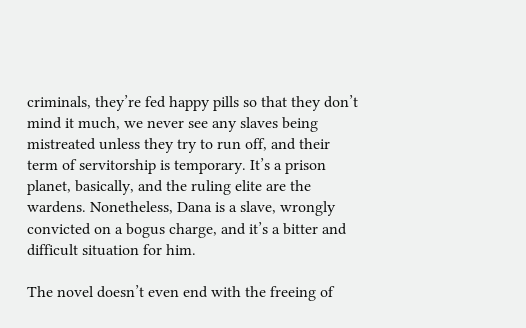criminals, they’re fed happy pills so that they don’t mind it much, we never see any slaves being mistreated unless they try to run off, and their term of servitorship is temporary. It’s a prison planet, basically, and the ruling elite are the wardens. Nonetheless, Dana is a slave, wrongly convicted on a bogus charge, and it’s a bitter and difficult situation for him.

The novel doesn’t even end with the freeing of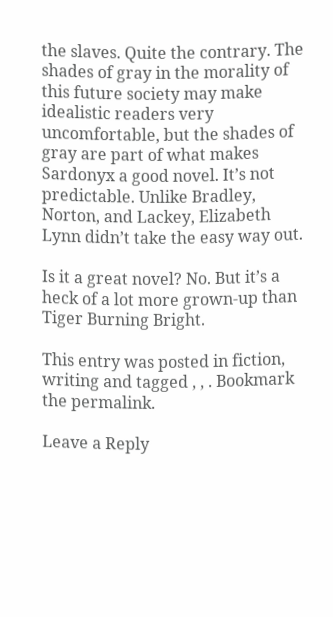the slaves. Quite the contrary. The shades of gray in the morality of this future society may make idealistic readers very uncomfortable, but the shades of gray are part of what makes Sardonyx a good novel. It’s not predictable. Unlike Bradley, Norton, and Lackey, Elizabeth Lynn didn’t take the easy way out.

Is it a great novel? No. But it’s a heck of a lot more grown-up than Tiger Burning Bright.

This entry was posted in fiction, writing and tagged , , . Bookmark the permalink.

Leave a Reply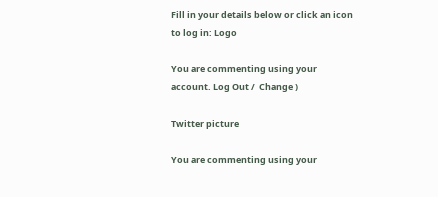Fill in your details below or click an icon to log in: Logo

You are commenting using your account. Log Out /  Change )

Twitter picture

You are commenting using your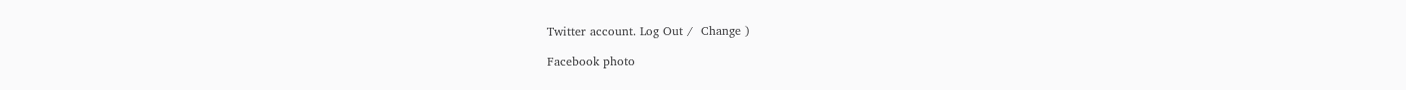Twitter account. Log Out /  Change )

Facebook photo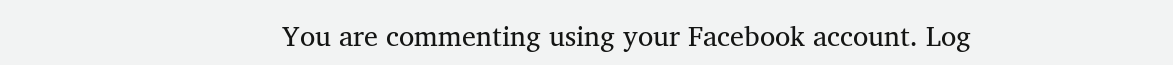You are commenting using your Facebook account. Log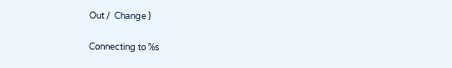Out /  Change )

Connecting to %s